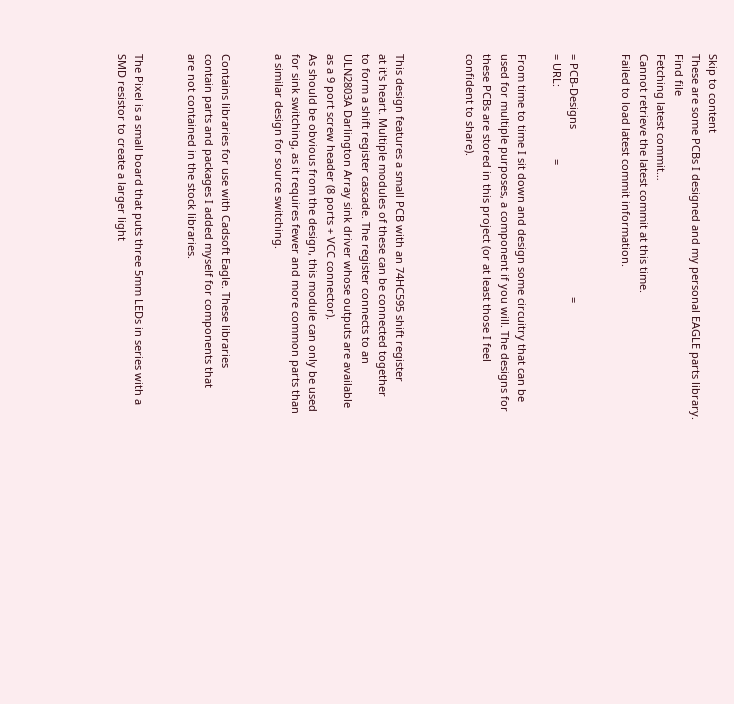Skip to content
These are some PCBs I designed and my personal EAGLE parts library.
Find file
Fetching latest commit…
Cannot retrieve the latest commit at this time.
Failed to load latest commit information.


= PCB-Designs                                                        =
= URL:                        =

From time to time I sit down and design some circuitry that can be
used for multiple purposes, a component if you will. The designs for
these PCBs are stored in this project (or at least those I feel
confident to share).



This design features a small PCB with an 74HC595 shift register
at it's heart. Multiple modules of these can be connected together
to form a shift register cascade. The register connects to an
ULN2803A Darlington Array sink driver whose outputs are available
as a 9 port screw header (8 ports + VCC connector).
As should be obvious from the design, this module can only be used
for sink switching, as it requires fewer and more common parts than
a similar design for source switching.


Contains libraries for use with Cadsoft Eagle. These libraries
contain parts and packages I added myself for components that
are not contained in the stock libraries.


The Pixel is a small board that puts three 5mm LEDs in series with a
SMD resistor to create a larger light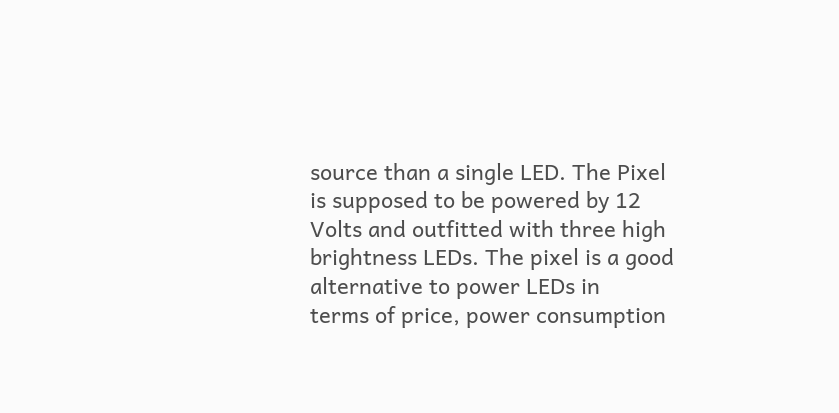source than a single LED. The Pixel
is supposed to be powered by 12 Volts and outfitted with three high
brightness LEDs. The pixel is a good alternative to power LEDs in
terms of price, power consumption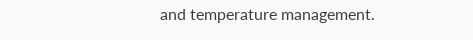and temperature management.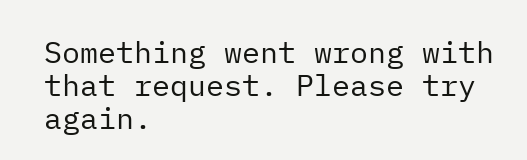Something went wrong with that request. Please try again.